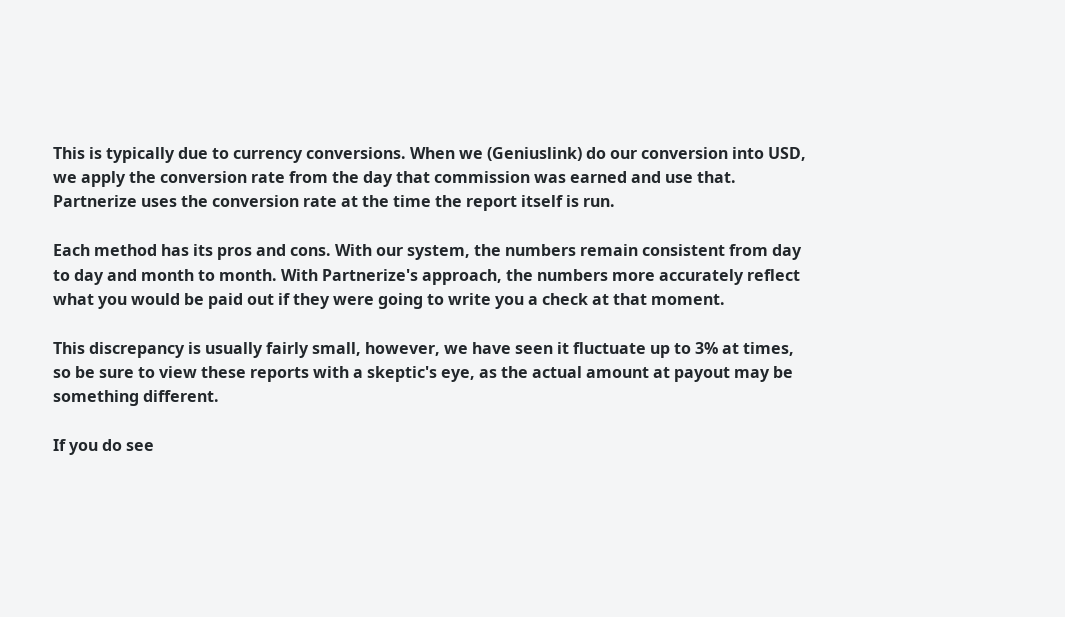This is typically due to currency conversions. When we (Geniuslink) do our conversion into USD, we apply the conversion rate from the day that commission was earned and use that. Partnerize uses the conversion rate at the time the report itself is run.

Each method has its pros and cons. With our system, the numbers remain consistent from day to day and month to month. With Partnerize's approach, the numbers more accurately reflect what you would be paid out if they were going to write you a check at that moment.

This discrepancy is usually fairly small, however, we have seen it fluctuate up to 3% at times, so be sure to view these reports with a skeptic's eye, as the actual amount at payout may be something different.

If you do see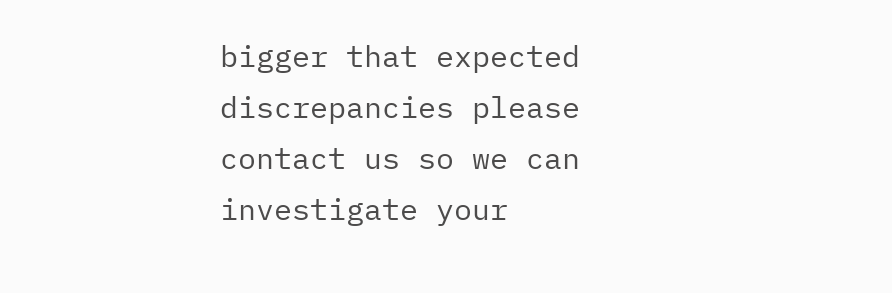bigger that expected discrepancies please contact us so we can investigate your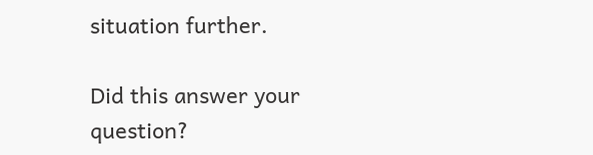situation further.

Did this answer your question?